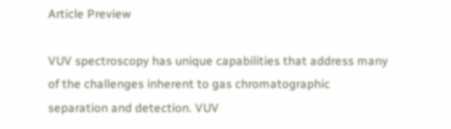Article Preview

VUV spectroscopy has unique capabilities that address many of the challenges inherent to gas chromatographic separation and detection. VUV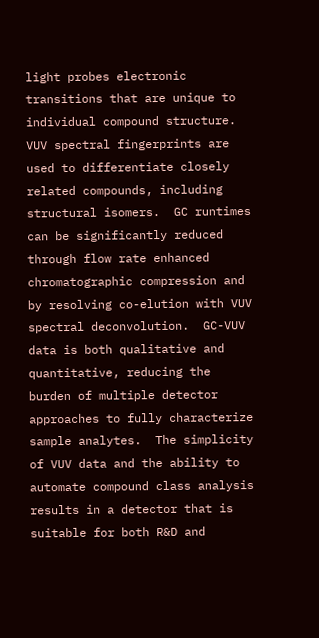light probes electronic transitions that are unique to individual compound structure.  VUV spectral fingerprints are used to differentiate closely related compounds, including structural isomers.  GC runtimes can be significantly reduced through flow rate enhanced chromatographic compression and by resolving co-elution with VUV spectral deconvolution.  GC-VUV data is both qualitative and quantitative, reducing the burden of multiple detector approaches to fully characterize sample analytes.  The simplicity of VUV data and the ability to automate compound class analysis results in a detector that is suitable for both R&D and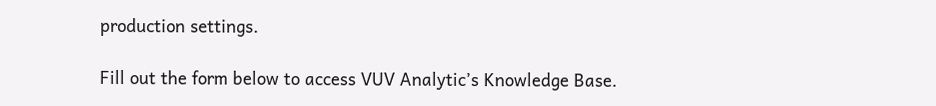production settings.

Fill out the form below to access VUV Analytic’s Knowledge Base.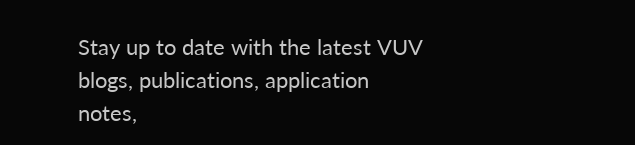Stay up to date with the latest VUV blogs, publications, application notes,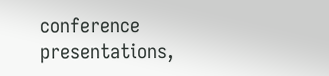conference presentations,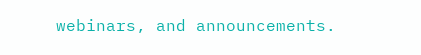webinars, and announcements.